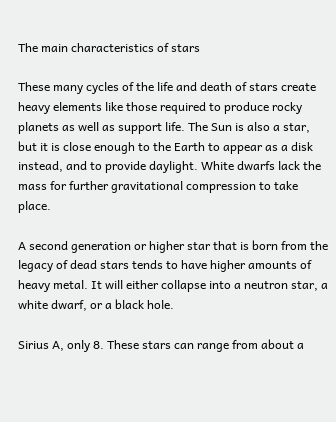The main characteristics of stars

These many cycles of the life and death of stars create heavy elements like those required to produce rocky planets as well as support life. The Sun is also a star, but it is close enough to the Earth to appear as a disk instead, and to provide daylight. White dwarfs lack the mass for further gravitational compression to take place.

A second generation or higher star that is born from the legacy of dead stars tends to have higher amounts of heavy metal. It will either collapse into a neutron star, a white dwarf, or a black hole.

Sirius A, only 8. These stars can range from about a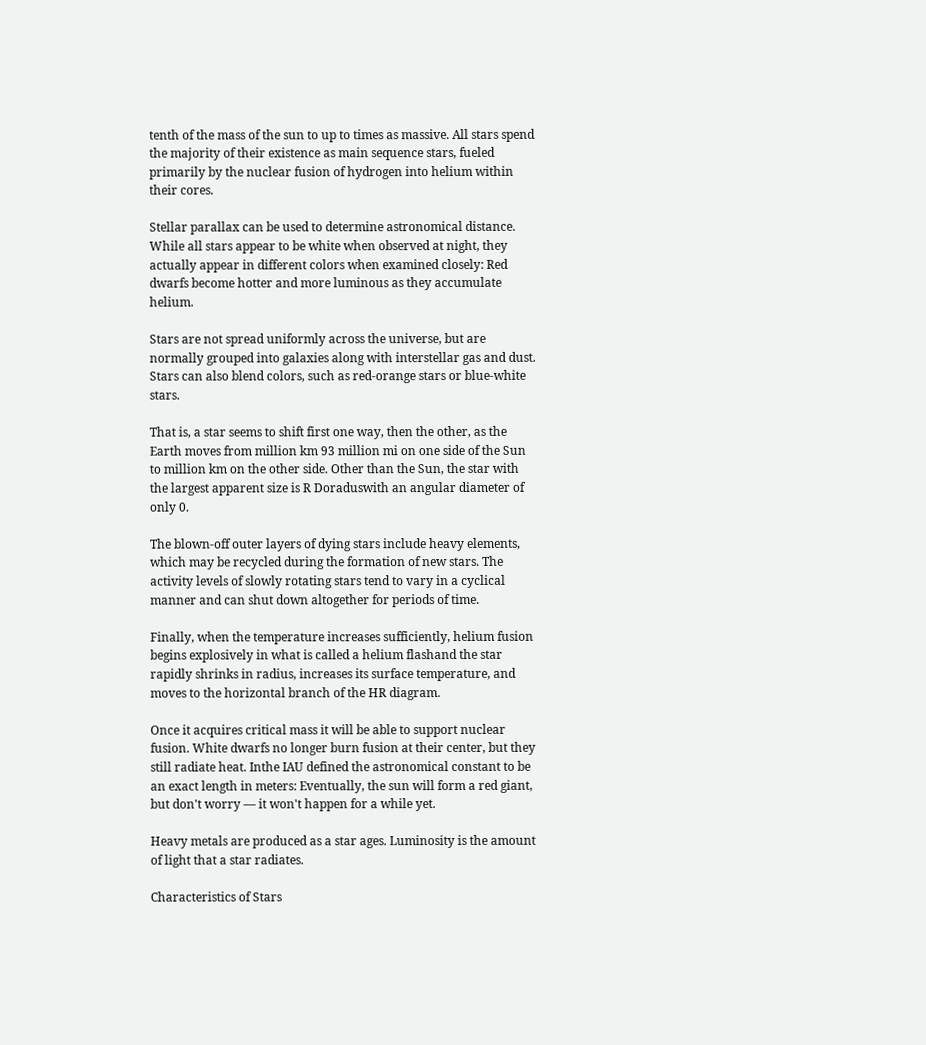tenth of the mass of the sun to up to times as massive. All stars spend the majority of their existence as main sequence stars, fueled primarily by the nuclear fusion of hydrogen into helium within their cores.

Stellar parallax can be used to determine astronomical distance. While all stars appear to be white when observed at night, they actually appear in different colors when examined closely: Red dwarfs become hotter and more luminous as they accumulate helium.

Stars are not spread uniformly across the universe, but are normally grouped into galaxies along with interstellar gas and dust. Stars can also blend colors, such as red-orange stars or blue-white stars.

That is, a star seems to shift first one way, then the other, as the Earth moves from million km 93 million mi on one side of the Sun to million km on the other side. Other than the Sun, the star with the largest apparent size is R Doraduswith an angular diameter of only 0.

The blown-off outer layers of dying stars include heavy elements, which may be recycled during the formation of new stars. The activity levels of slowly rotating stars tend to vary in a cyclical manner and can shut down altogether for periods of time.

Finally, when the temperature increases sufficiently, helium fusion begins explosively in what is called a helium flashand the star rapidly shrinks in radius, increases its surface temperature, and moves to the horizontal branch of the HR diagram.

Once it acquires critical mass it will be able to support nuclear fusion. White dwarfs no longer burn fusion at their center, but they still radiate heat. Inthe IAU defined the astronomical constant to be an exact length in meters: Eventually, the sun will form a red giant, but don't worry — it won't happen for a while yet.

Heavy metals are produced as a star ages. Luminosity is the amount of light that a star radiates.

Characteristics of Stars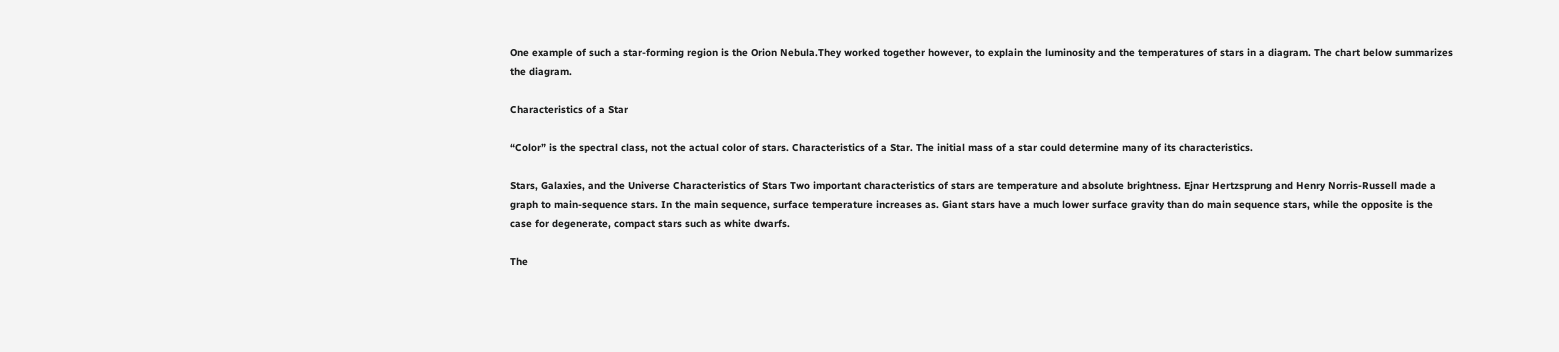One example of such a star-forming region is the Orion Nebula.They worked together however, to explain the luminosity and the temperatures of stars in a diagram. The chart below summarizes the diagram.

Characteristics of a Star

“Color” is the spectral class, not the actual color of stars. Characteristics of a Star. The initial mass of a star could determine many of its characteristics.

Stars, Galaxies, and the Universe Characteristics of Stars Two important characteristics of stars are temperature and absolute brightness. Ejnar Hertzsprung and Henry Norris-Russell made a graph to main-sequence stars. In the main sequence, surface temperature increases as. Giant stars have a much lower surface gravity than do main sequence stars, while the opposite is the case for degenerate, compact stars such as white dwarfs.

The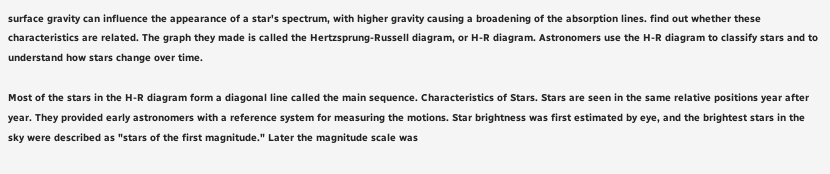surface gravity can influence the appearance of a star's spectrum, with higher gravity causing a broadening of the absorption lines. find out whether these characteristics are related. The graph they made is called the Hertzsprung-Russell diagram, or H-R diagram. Astronomers use the H-R diagram to classify stars and to understand how stars change over time.

Most of the stars in the H-R diagram form a diagonal line called the main sequence. Characteristics of Stars. Stars are seen in the same relative positions year after year. They provided early astronomers with a reference system for measuring the motions. Star brightness was first estimated by eye, and the brightest stars in the sky were described as "stars of the first magnitude." Later the magnitude scale was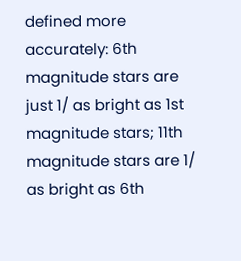defined more accurately: 6th magnitude stars are just 1/ as bright as 1st magnitude stars; 11th magnitude stars are 1/ as bright as 6th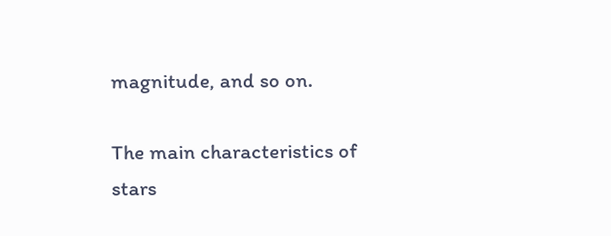magnitude, and so on.

The main characteristics of stars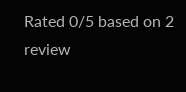Rated 0/5 based on 2 review